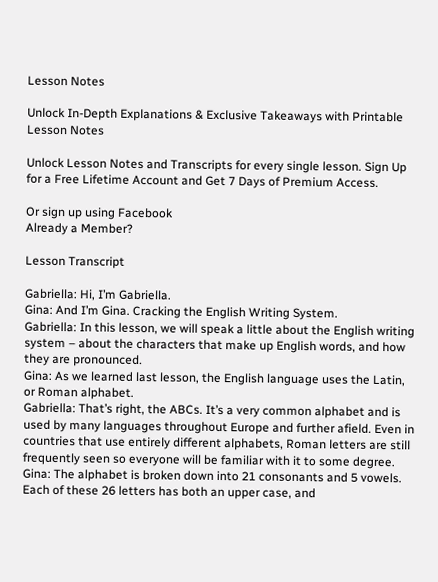Lesson Notes

Unlock In-Depth Explanations & Exclusive Takeaways with Printable Lesson Notes

Unlock Lesson Notes and Transcripts for every single lesson. Sign Up for a Free Lifetime Account and Get 7 Days of Premium Access.

Or sign up using Facebook
Already a Member?

Lesson Transcript

Gabriella: Hi, I’m Gabriella.
Gina: And I’m Gina. Cracking the English Writing System.
Gabriella: In this lesson, we will speak a little about the English writing system – about the characters that make up English words, and how they are pronounced.
Gina: As we learned last lesson, the English language uses the Latin, or Roman alphabet.
Gabriella: That’s right, the ABCs. It’s a very common alphabet and is used by many languages throughout Europe and further afield. Even in countries that use entirely different alphabets, Roman letters are still frequently seen so everyone will be familiar with it to some degree.
Gina: The alphabet is broken down into 21 consonants and 5 vowels. Each of these 26 letters has both an upper case, and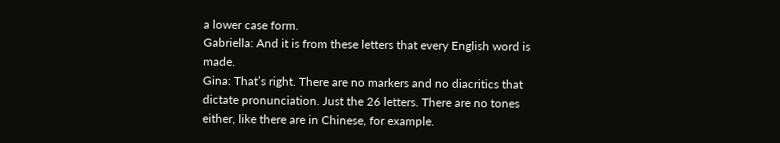a lower case form.
Gabriella: And it is from these letters that every English word is made.
Gina: That’s right. There are no markers and no diacritics that dictate pronunciation. Just the 26 letters. There are no tones either, like there are in Chinese, for example.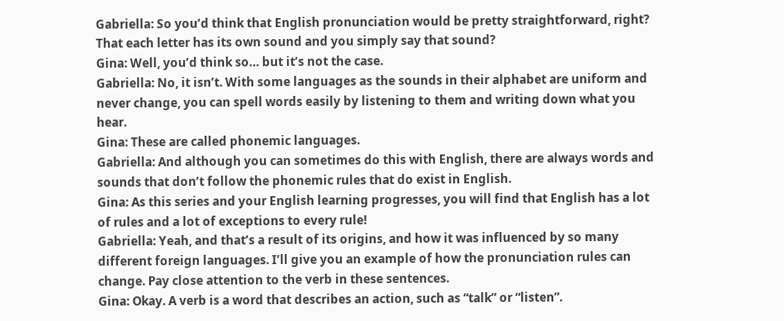Gabriella: So you’d think that English pronunciation would be pretty straightforward, right? That each letter has its own sound and you simply say that sound?
Gina: Well, you’d think so… but it’s not the case.
Gabriella: No, it isn’t. With some languages as the sounds in their alphabet are uniform and never change, you can spell words easily by listening to them and writing down what you hear.
Gina: These are called phonemic languages.
Gabriella: And although you can sometimes do this with English, there are always words and sounds that don’t follow the phonemic rules that do exist in English.
Gina: As this series and your English learning progresses, you will find that English has a lot of rules and a lot of exceptions to every rule!
Gabriella: Yeah, and that’s a result of its origins, and how it was influenced by so many different foreign languages. I’ll give you an example of how the pronunciation rules can change. Pay close attention to the verb in these sentences.
Gina: Okay. A verb is a word that describes an action, such as “talk” or “listen”.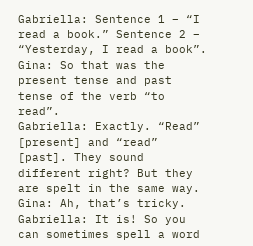Gabriella: Sentence 1 – “I read a book.” Sentence 2 – “Yesterday, I read a book”.
Gina: So that was the present tense and past tense of the verb “to read”.
Gabriella: Exactly. “Read” [present] and “read” [past]. They sound different right? But they are spelt in the same way.
Gina: Ah, that’s tricky.
Gabriella: It is! So you can sometimes spell a word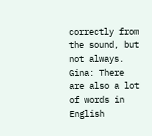correctly from the sound, but not always.
Gina: There are also a lot of words in English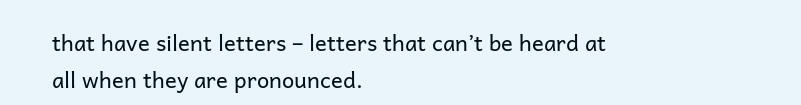that have silent letters – letters that can’t be heard at all when they are pronounced.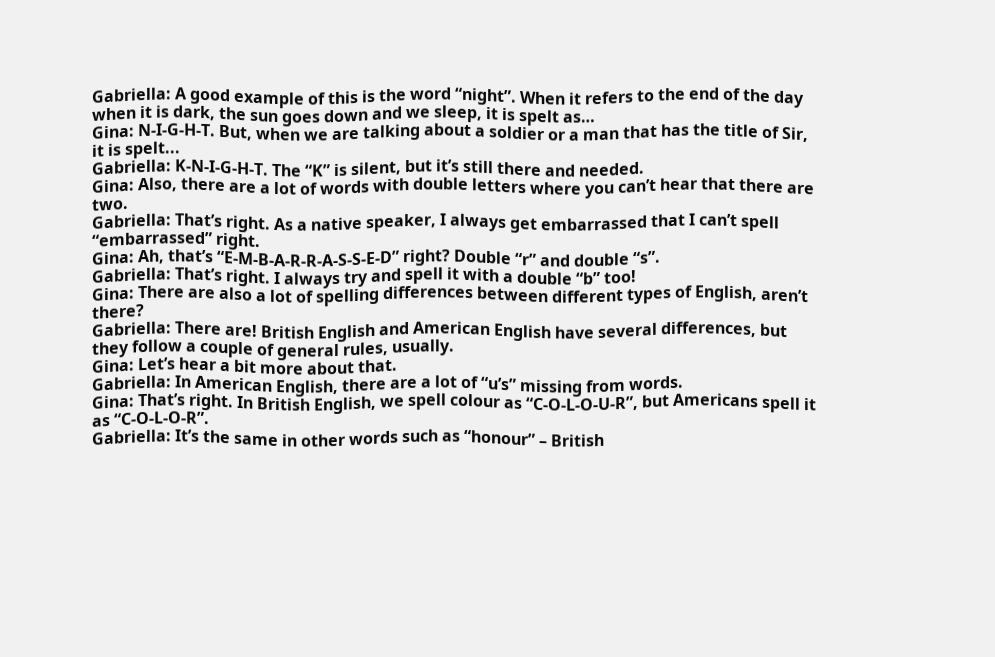Gabriella: A good example of this is the word “night”. When it refers to the end of the day when it is dark, the sun goes down and we sleep, it is spelt as…
Gina: N-I-G-H-T. But, when we are talking about a soldier or a man that has the title of Sir, it is spelt...
Gabriella: K-N-I-G-H-T. The “K” is silent, but it’s still there and needed.
Gina: Also, there are a lot of words with double letters where you can’t hear that there are two.
Gabriella: That’s right. As a native speaker, I always get embarrassed that I can’t spell “embarrassed” right.
Gina: Ah, that’s “E-M-B-A-R-R-A-S-S-E-D” right? Double “r” and double “s”.
Gabriella: That’s right. I always try and spell it with a double “b” too!
Gina: There are also a lot of spelling differences between different types of English, aren’t there?
Gabriella: There are! British English and American English have several differences, but they follow a couple of general rules, usually.
Gina: Let’s hear a bit more about that.
Gabriella: In American English, there are a lot of “u’s” missing from words.
Gina: That’s right. In British English, we spell colour as “C-O-L-O-U-R”, but Americans spell it as “C-O-L-O-R”.
Gabriella: It’s the same in other words such as “honour” – British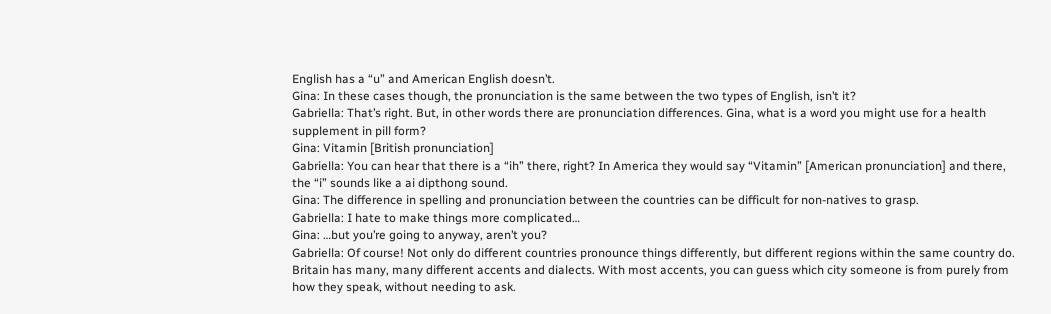English has a “u” and American English doesn’t.
Gina: In these cases though, the pronunciation is the same between the two types of English, isn’t it?
Gabriella: That’s right. But, in other words there are pronunciation differences. Gina, what is a word you might use for a health supplement in pill form?
Gina: Vitamin [British pronunciation]
Gabriella: You can hear that there is a “ih” there, right? In America they would say “Vitamin” [American pronunciation] and there, the “i” sounds like a ai dipthong sound.
Gina: The difference in spelling and pronunciation between the countries can be difficult for non-natives to grasp.
Gabriella: I hate to make things more complicated…
Gina: …but you’re going to anyway, aren’t you?
Gabriella: Of course! Not only do different countries pronounce things differently, but different regions within the same country do. Britain has many, many different accents and dialects. With most accents, you can guess which city someone is from purely from how they speak, without needing to ask.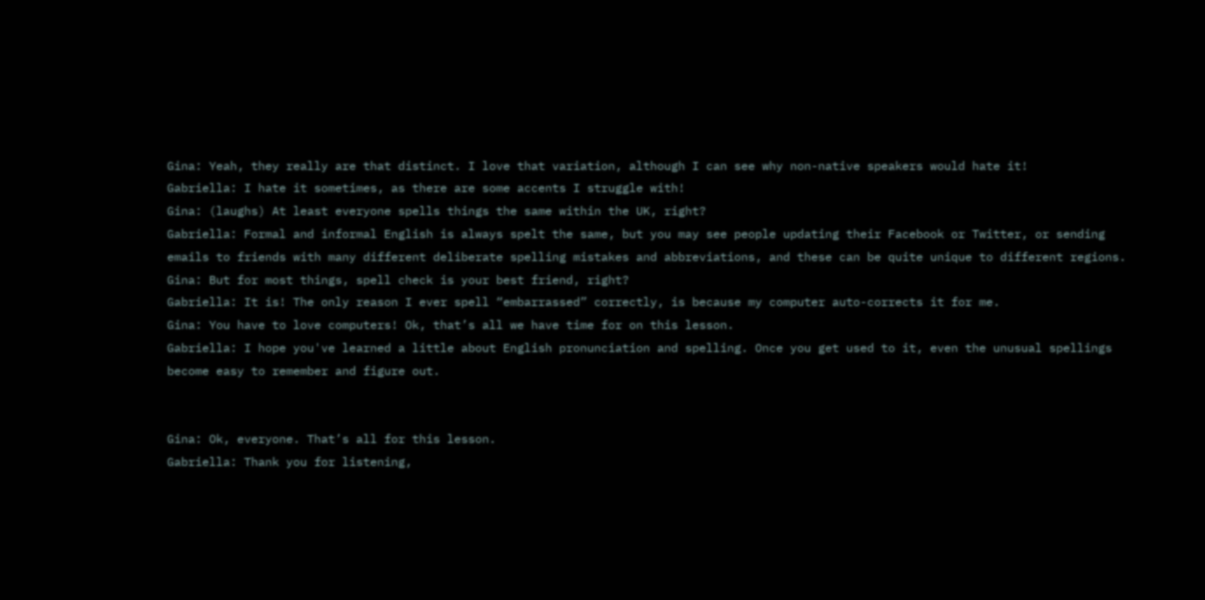Gina: Yeah, they really are that distinct. I love that variation, although I can see why non-native speakers would hate it!
Gabriella: I hate it sometimes, as there are some accents I struggle with!
Gina: (laughs) At least everyone spells things the same within the UK, right?
Gabriella: Formal and informal English is always spelt the same, but you may see people updating their Facebook or Twitter, or sending emails to friends with many different deliberate spelling mistakes and abbreviations, and these can be quite unique to different regions.
Gina: But for most things, spell check is your best friend, right?
Gabriella: It is! The only reason I ever spell “embarrassed” correctly, is because my computer auto-corrects it for me.
Gina: You have to love computers! Ok, that’s all we have time for on this lesson.
Gabriella: I hope you've learned a little about English pronunciation and spelling. Once you get used to it, even the unusual spellings become easy to remember and figure out.


Gina: Ok, everyone. That’s all for this lesson.
Gabriella: Thank you for listening,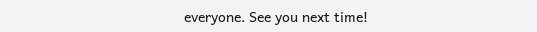everyone. See you next time!